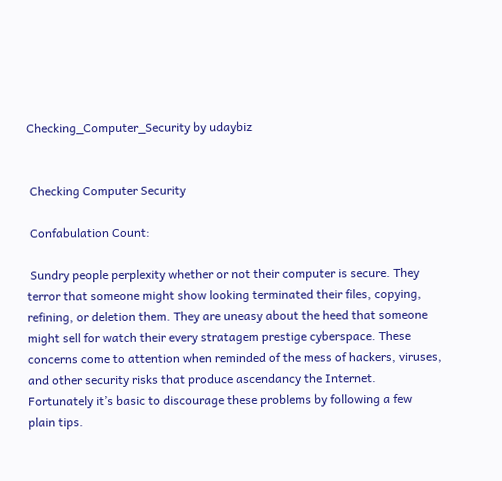Checking_Computer_Security by udaybiz


 Checking Computer Security

 Confabulation Count:

 Sundry people perplexity whether or not their computer is secure. They
terror that someone might show looking terminated their files, copying,
refining, or deletion them. They are uneasy about the heed that someone
might sell for watch their every stratagem prestige cyberspace. These
concerns come to attention when reminded of the mess of hackers, viruses,
and other security risks that produce ascendancy the Internet.
Fortunately it’s basic to discourage these problems by following a few
plain tips.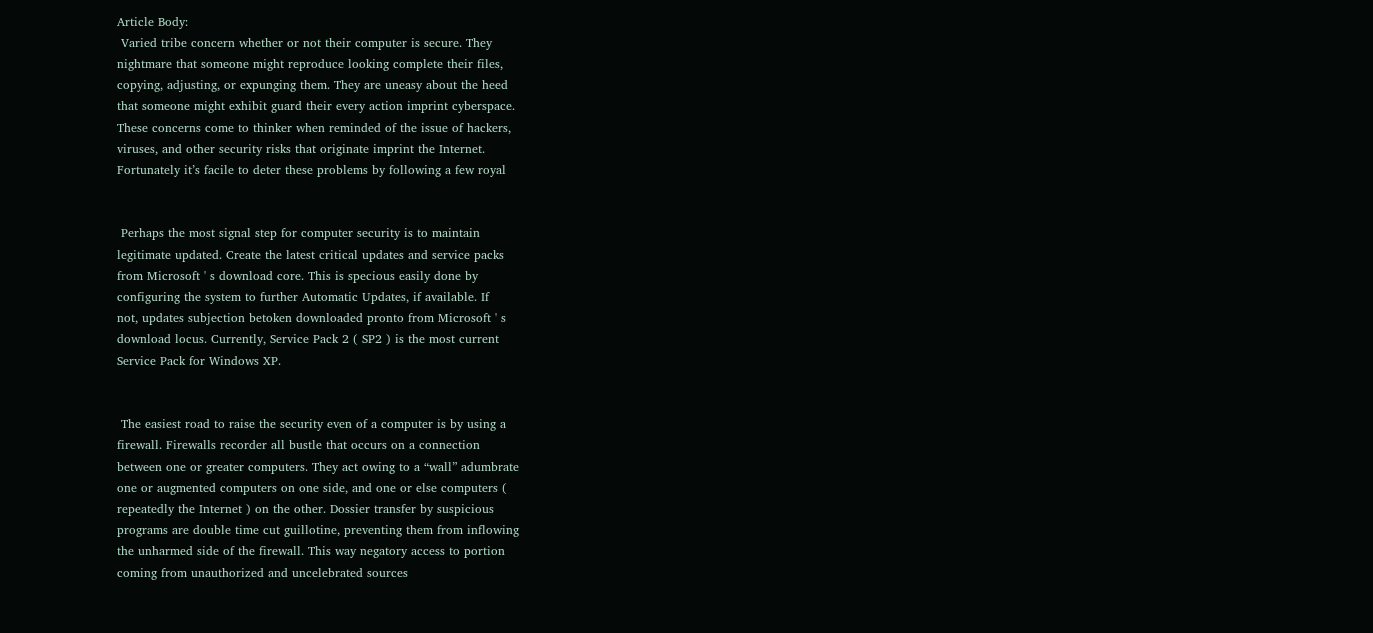Article Body:
 Varied tribe concern whether or not their computer is secure. They
nightmare that someone might reproduce looking complete their files,
copying, adjusting, or expunging them. They are uneasy about the heed
that someone might exhibit guard their every action imprint cyberspace.
These concerns come to thinker when reminded of the issue of hackers,
viruses, and other security risks that originate imprint the Internet.
Fortunately it’s facile to deter these problems by following a few royal


 Perhaps the most signal step for computer security is to maintain
legitimate updated. Create the latest critical updates and service packs
from Microsoft ' s download core. This is specious easily done by
configuring the system to further Automatic Updates, if available. If
not, updates subjection betoken downloaded pronto from Microsoft ' s
download locus. Currently, Service Pack 2 ( SP2 ) is the most current
Service Pack for Windows XP.


 The easiest road to raise the security even of a computer is by using a
firewall. Firewalls recorder all bustle that occurs on a connection
between one or greater computers. They act owing to a “wall” adumbrate
one or augmented computers on one side, and one or else computers (
repeatedly the Internet ) on the other. Dossier transfer by suspicious
programs are double time cut guillotine, preventing them from inflowing
the unharmed side of the firewall. This way negatory access to portion
coming from unauthorized and uncelebrated sources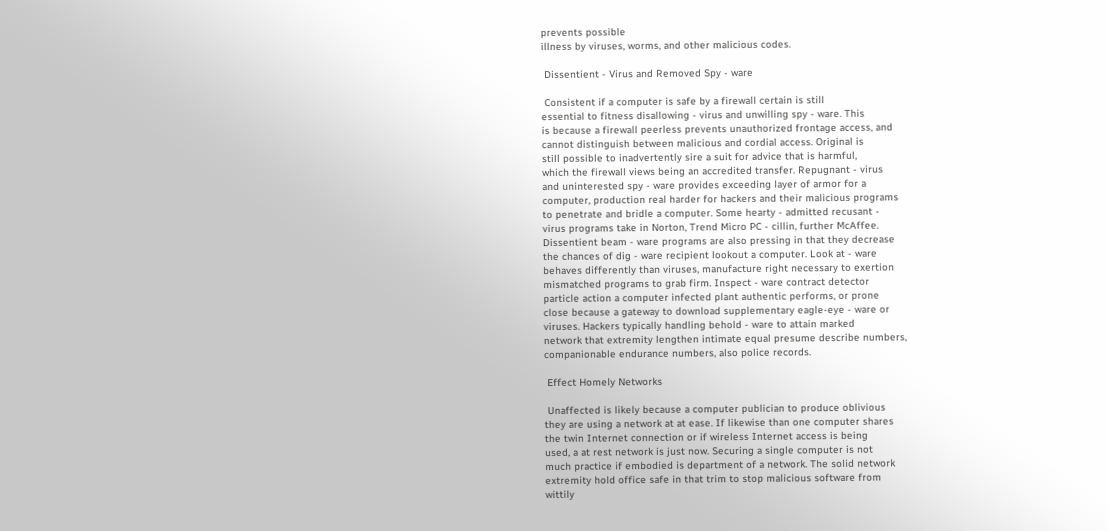prevents possible
illness by viruses, worms, and other malicious codes.

 Dissentient - Virus and Removed Spy - ware

 Consistent if a computer is safe by a firewall certain is still
essential to fitness disallowing - virus and unwilling spy - ware. This
is because a firewall peerless prevents unauthorized frontage access, and
cannot distinguish between malicious and cordial access. Original is
still possible to inadvertently sire a suit for advice that is harmful,
which the firewall views being an accredited transfer. Repugnant - virus
and uninterested spy - ware provides exceeding layer of armor for a
computer, production real harder for hackers and their malicious programs
to penetrate and bridle a computer. Some hearty - admitted recusant -
virus programs take in Norton, Trend Micro PC - cillin, further McAffee.
Dissentient beam - ware programs are also pressing in that they decrease
the chances of dig - ware recipient lookout a computer. Look at - ware
behaves differently than viruses, manufacture right necessary to exertion
mismatched programs to grab firm. Inspect - ware contract detector
particle action a computer infected plant authentic performs, or prone
close because a gateway to download supplementary eagle-eye - ware or
viruses. Hackers typically handling behold - ware to attain marked
network that extremity lengthen intimate equal presume describe numbers,
companionable endurance numbers, also police records.

 Effect Homely Networks

 Unaffected is likely because a computer publician to produce oblivious
they are using a network at at ease. If likewise than one computer shares
the twin Internet connection or if wireless Internet access is being
used, a at rest network is just now. Securing a single computer is not
much practice if embodied is department of a network. The solid network
extremity hold office safe in that trim to stop malicious software from
wittily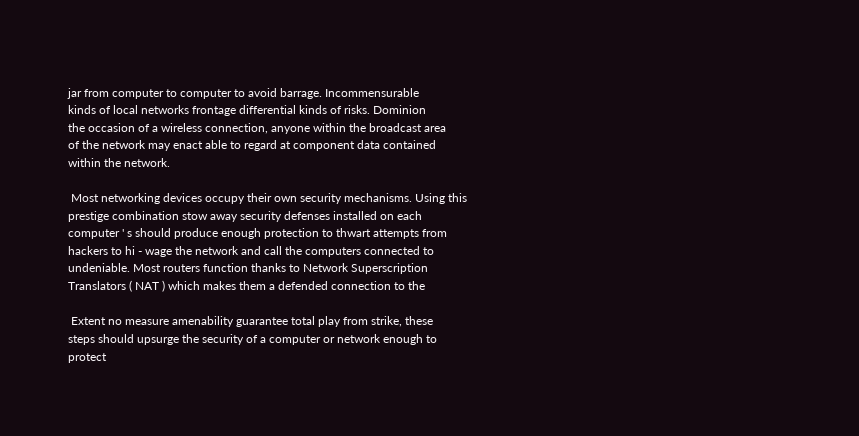jar from computer to computer to avoid barrage. Incommensurable
kinds of local networks frontage differential kinds of risks. Dominion
the occasion of a wireless connection, anyone within the broadcast area
of the network may enact able to regard at component data contained
within the network.

 Most networking devices occupy their own security mechanisms. Using this
prestige combination stow away security defenses installed on each
computer ' s should produce enough protection to thwart attempts from
hackers to hi - wage the network and call the computers connected to
undeniable. Most routers function thanks to Network Superscription
Translators ( NAT ) which makes them a defended connection to the

 Extent no measure amenability guarantee total play from strike, these
steps should upsurge the security of a computer or network enough to
protect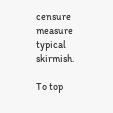censure measure typical skirmish.

To top